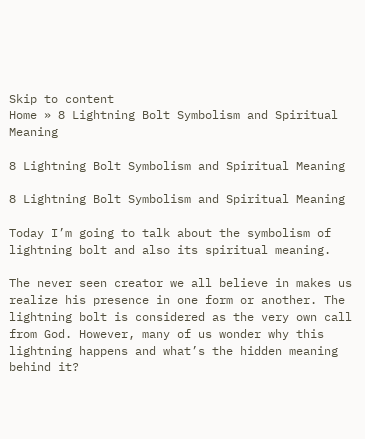Skip to content
Home » 8 Lightning Bolt Symbolism and Spiritual Meaning

8 Lightning Bolt Symbolism and Spiritual Meaning

8 Lightning Bolt Symbolism and Spiritual Meaning

Today I’m going to talk about the symbolism of lightning bolt and also its spiritual meaning.

The never seen creator we all believe in makes us realize his presence in one form or another. The lightning bolt is considered as the very own call from God. However, many of us wonder why this lightning happens and what’s the hidden meaning behind it?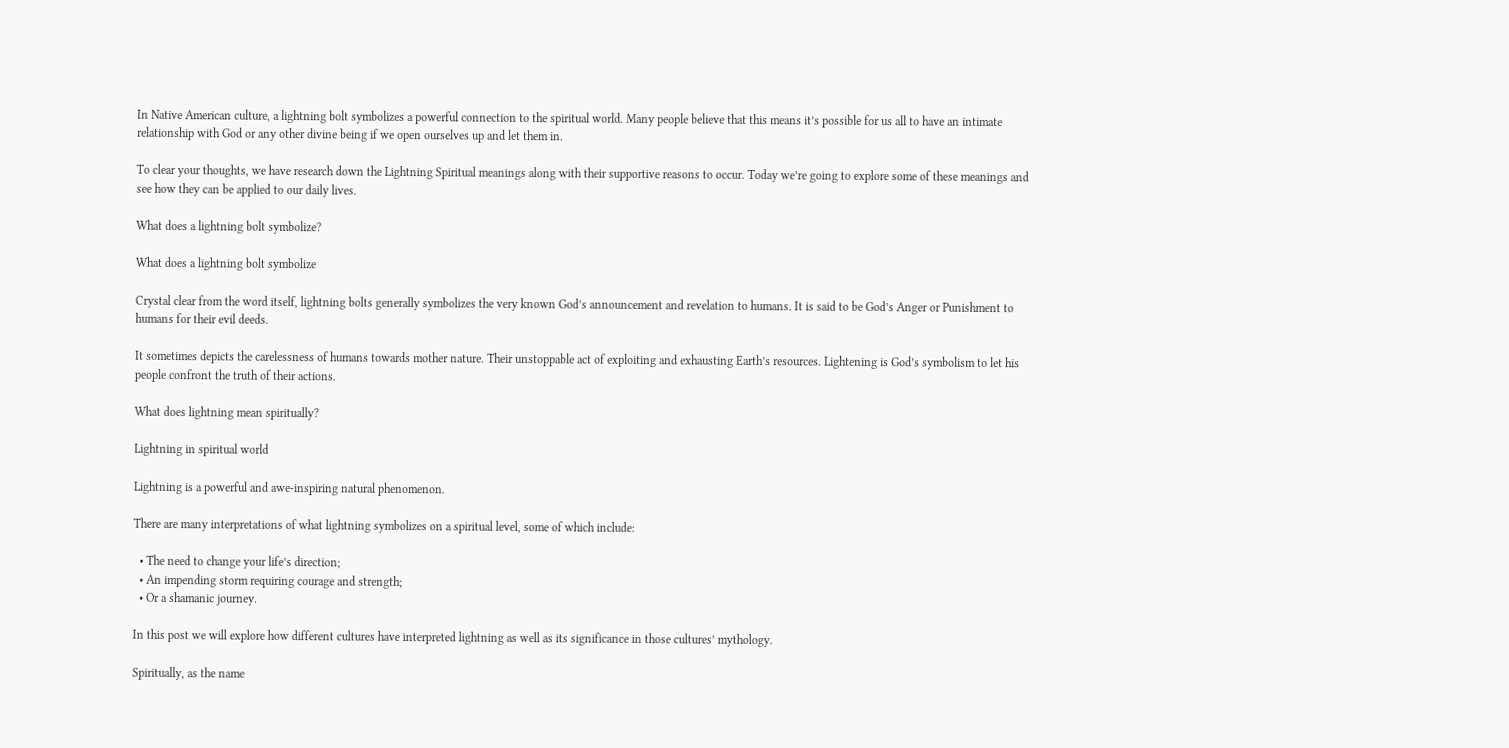In Native American culture, a lightning bolt symbolizes a powerful connection to the spiritual world. Many people believe that this means it’s possible for us all to have an intimate relationship with God or any other divine being if we open ourselves up and let them in.

To clear your thoughts, we have research down the Lightning Spiritual meanings along with their supportive reasons to occur. Today we’re going to explore some of these meanings and see how they can be applied to our daily lives.

What does a lightning bolt symbolize?

What does a lightning bolt symbolize

Crystal clear from the word itself, lightning bolts generally symbolizes the very known God’s announcement and revelation to humans. It is said to be God’s Anger or Punishment to humans for their evil deeds.

It sometimes depicts the carelessness of humans towards mother nature. Their unstoppable act of exploiting and exhausting Earth’s resources. Lightening is God’s symbolism to let his people confront the truth of their actions.

What does lightning mean spiritually?

Lightning in spiritual world

Lightning is a powerful and awe-inspiring natural phenomenon.

There are many interpretations of what lightning symbolizes on a spiritual level, some of which include:

  • The need to change your life’s direction;
  • An impending storm requiring courage and strength;
  • Or a shamanic journey.

In this post we will explore how different cultures have interpreted lightning as well as its significance in those cultures’ mythology.

Spiritually, as the name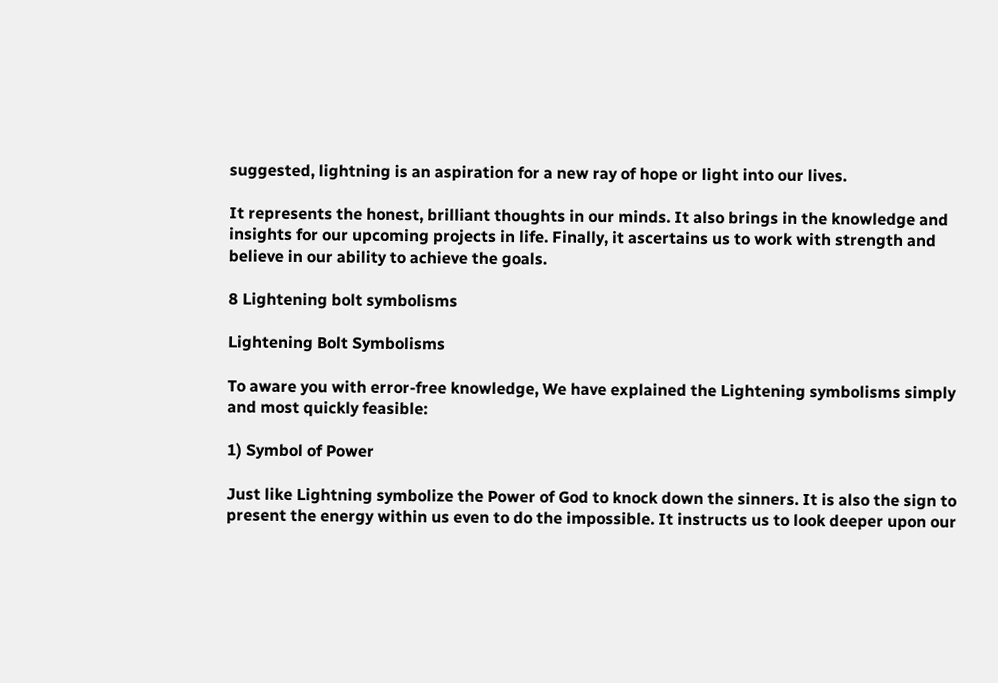suggested, lightning is an aspiration for a new ray of hope or light into our lives.

It represents the honest, brilliant thoughts in our minds. It also brings in the knowledge and insights for our upcoming projects in life. Finally, it ascertains us to work with strength and believe in our ability to achieve the goals.

8 Lightening bolt symbolisms

Lightening Bolt Symbolisms

To aware you with error-free knowledge, We have explained the Lightening symbolisms simply and most quickly feasible:

1) Symbol of Power

Just like Lightning symbolize the Power of God to knock down the sinners. It is also the sign to present the energy within us even to do the impossible. It instructs us to look deeper upon our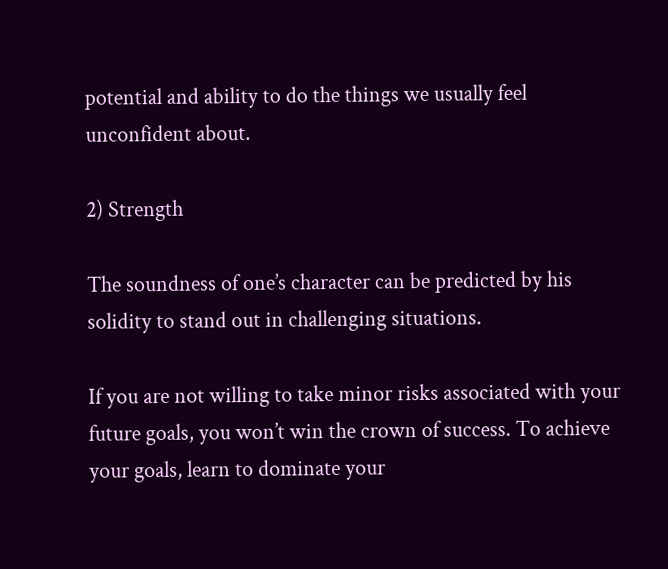potential and ability to do the things we usually feel unconfident about.

2) Strength

The soundness of one’s character can be predicted by his solidity to stand out in challenging situations.

If you are not willing to take minor risks associated with your future goals, you won’t win the crown of success. To achieve your goals, learn to dominate your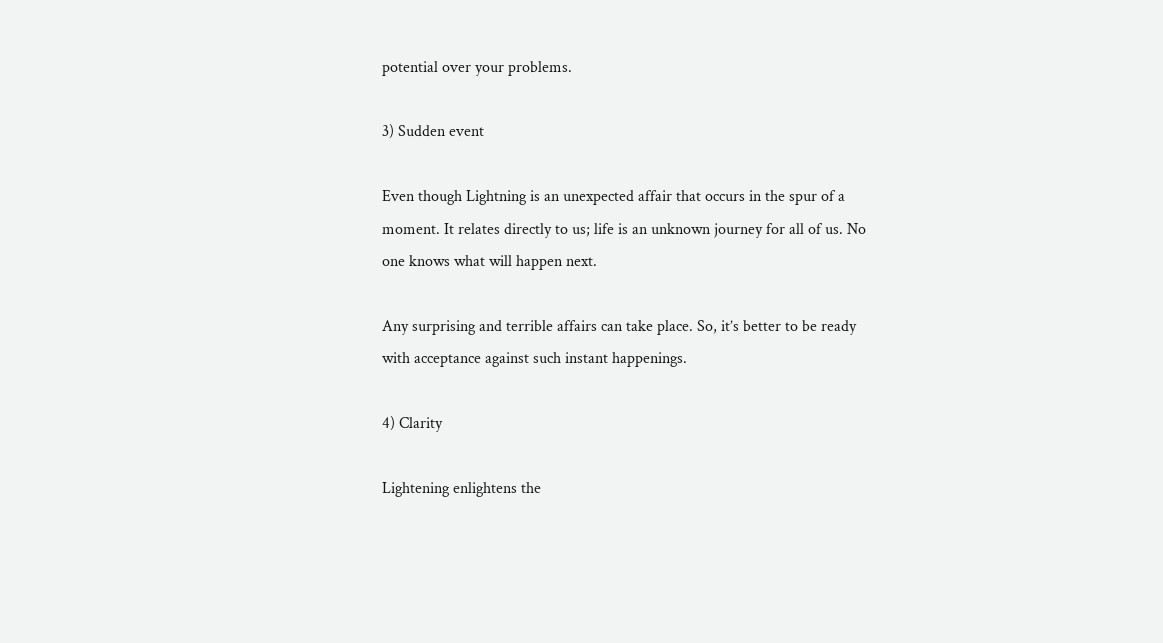potential over your problems.

3) Sudden event

Even though Lightning is an unexpected affair that occurs in the spur of a moment. It relates directly to us; life is an unknown journey for all of us. No one knows what will happen next.

Any surprising and terrible affairs can take place. So, it’s better to be ready with acceptance against such instant happenings.

4) Clarity

Lightening enlightens the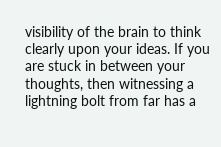visibility of the brain to think clearly upon your ideas. If you are stuck in between your thoughts, then witnessing a lightning bolt from far has a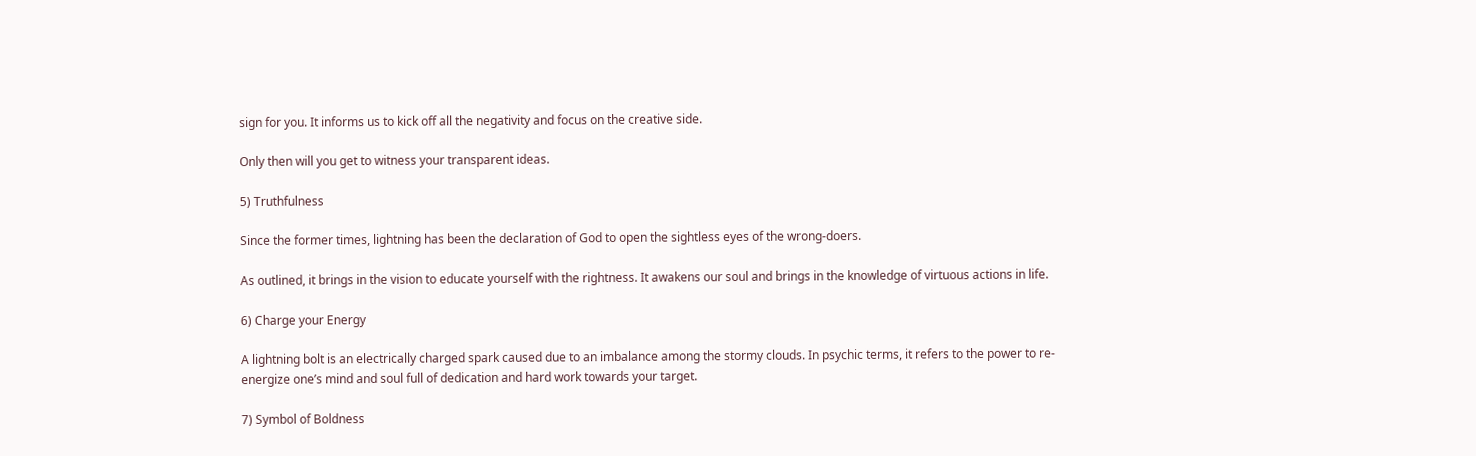sign for you. It informs us to kick off all the negativity and focus on the creative side.

Only then will you get to witness your transparent ideas.

5) Truthfulness

Since the former times, lightning has been the declaration of God to open the sightless eyes of the wrong-doers.

As outlined, it brings in the vision to educate yourself with the rightness. It awakens our soul and brings in the knowledge of virtuous actions in life.

6) Charge your Energy

A lightning bolt is an electrically charged spark caused due to an imbalance among the stormy clouds. In psychic terms, it refers to the power to re-energize one’s mind and soul full of dedication and hard work towards your target.

7) Symbol of Boldness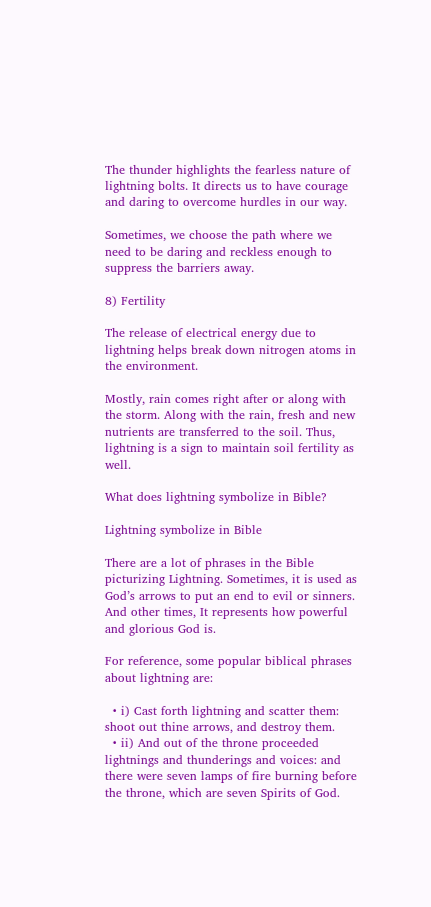The thunder highlights the fearless nature of lightning bolts. It directs us to have courage and daring to overcome hurdles in our way.

Sometimes, we choose the path where we need to be daring and reckless enough to suppress the barriers away.

8) Fertility

The release of electrical energy due to lightning helps break down nitrogen atoms in the environment.

Mostly, rain comes right after or along with the storm. Along with the rain, fresh and new nutrients are transferred to the soil. Thus, lightning is a sign to maintain soil fertility as well.

What does lightning symbolize in Bible?

Lightning symbolize in Bible

There are a lot of phrases in the Bible picturizing Lightning. Sometimes, it is used as God’s arrows to put an end to evil or sinners. And other times, It represents how powerful and glorious God is.

For reference, some popular biblical phrases about lightning are:

  • i) Cast forth lightning and scatter them: shoot out thine arrows, and destroy them.
  • ii) And out of the throne proceeded lightnings and thunderings and voices: and there were seven lamps of fire burning before the throne, which are seven Spirits of God.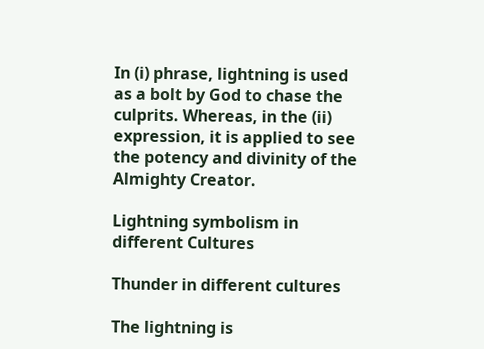In (i) phrase, lightning is used as a bolt by God to chase the culprits. Whereas, in the (ii) expression, it is applied to see the potency and divinity of the Almighty Creator.

Lightning symbolism in different Cultures

Thunder in different cultures

The lightning is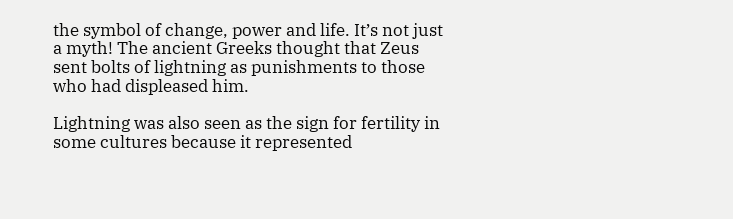the symbol of change, power and life. It’s not just a myth! The ancient Greeks thought that Zeus sent bolts of lightning as punishments to those who had displeased him.

Lightning was also seen as the sign for fertility in some cultures because it represented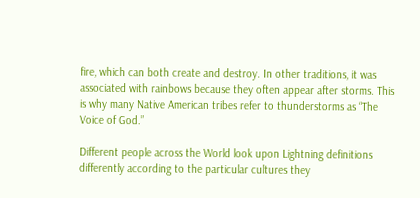fire, which can both create and destroy. In other traditions, it was associated with rainbows because they often appear after storms. This is why many Native American tribes refer to thunderstorms as “The Voice of God.”

Different people across the World look upon Lightning definitions differently according to the particular cultures they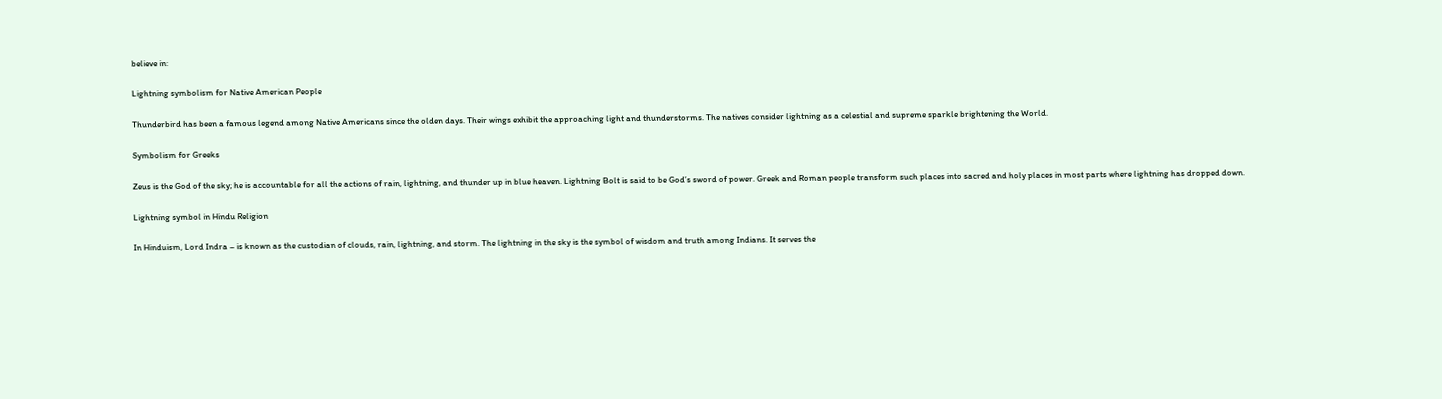believe in:

Lightning symbolism for Native American People

Thunderbird has been a famous legend among Native Americans since the olden days. Their wings exhibit the approaching light and thunderstorms. The natives consider lightning as a celestial and supreme sparkle brightening the World.

Symbolism for Greeks

Zeus is the God of the sky; he is accountable for all the actions of rain, lightning, and thunder up in blue heaven. Lightning Bolt is said to be God’s sword of power. Greek and Roman people transform such places into sacred and holy places in most parts where lightning has dropped down.

Lightning symbol in Hindu Religion

In Hinduism, Lord Indra – is known as the custodian of clouds, rain, lightning, and storm. The lightning in the sky is the symbol of wisdom and truth among Indians. It serves the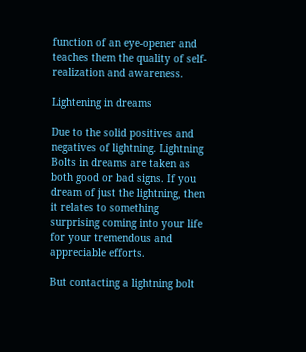function of an eye-opener and teaches them the quality of self-realization and awareness.

Lightening in dreams

Due to the solid positives and negatives of lightning. Lightning Bolts in dreams are taken as both good or bad signs. If you dream of just the lightning, then it relates to something surprising coming into your life for your tremendous and appreciable efforts.

But contacting a lightning bolt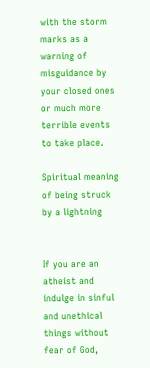with the storm marks as a warning of misguidance by your closed ones or much more terrible events to take place.

Spiritual meaning of being struck by a lightning


If you are an atheist and indulge in sinful and unethical things without fear of God,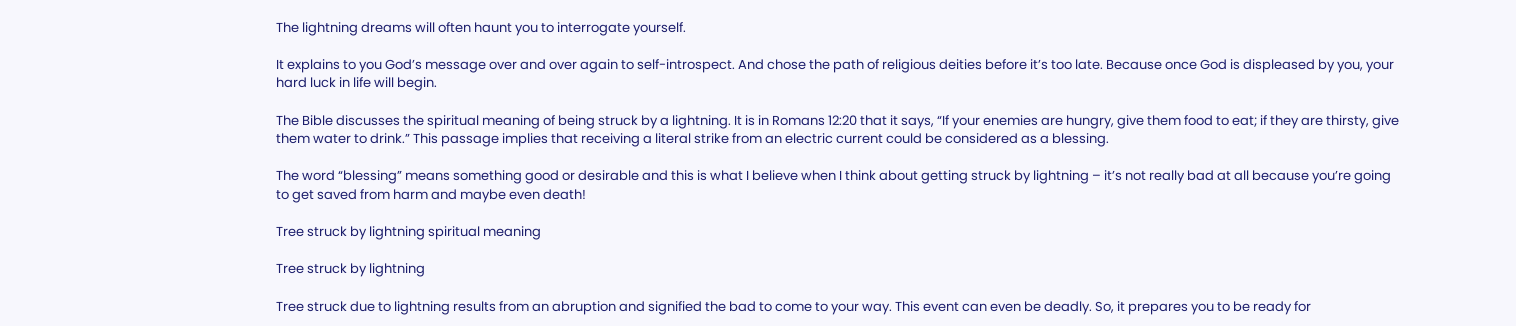The lightning dreams will often haunt you to interrogate yourself.

It explains to you God’s message over and over again to self-introspect. And chose the path of religious deities before it’s too late. Because once God is displeased by you, your hard luck in life will begin.

The Bible discusses the spiritual meaning of being struck by a lightning. It is in Romans 12:20 that it says, “If your enemies are hungry, give them food to eat; if they are thirsty, give them water to drink.” This passage implies that receiving a literal strike from an electric current could be considered as a blessing.

The word “blessing” means something good or desirable and this is what I believe when I think about getting struck by lightning – it’s not really bad at all because you’re going to get saved from harm and maybe even death!

Tree struck by lightning spiritual meaning

Tree struck by lightning

Tree struck due to lightning results from an abruption and signified the bad to come to your way. This event can even be deadly. So, it prepares you to be ready for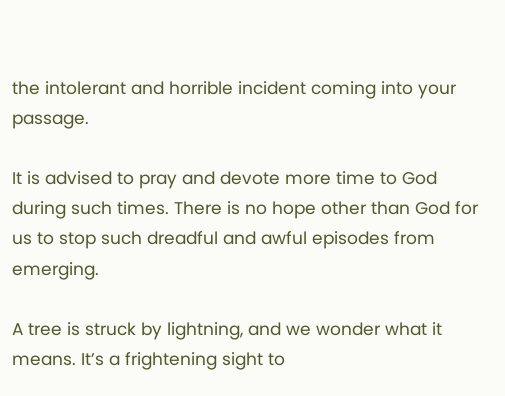the intolerant and horrible incident coming into your passage.

It is advised to pray and devote more time to God during such times. There is no hope other than God for us to stop such dreadful and awful episodes from emerging.

A tree is struck by lightning, and we wonder what it means. It’s a frightening sight to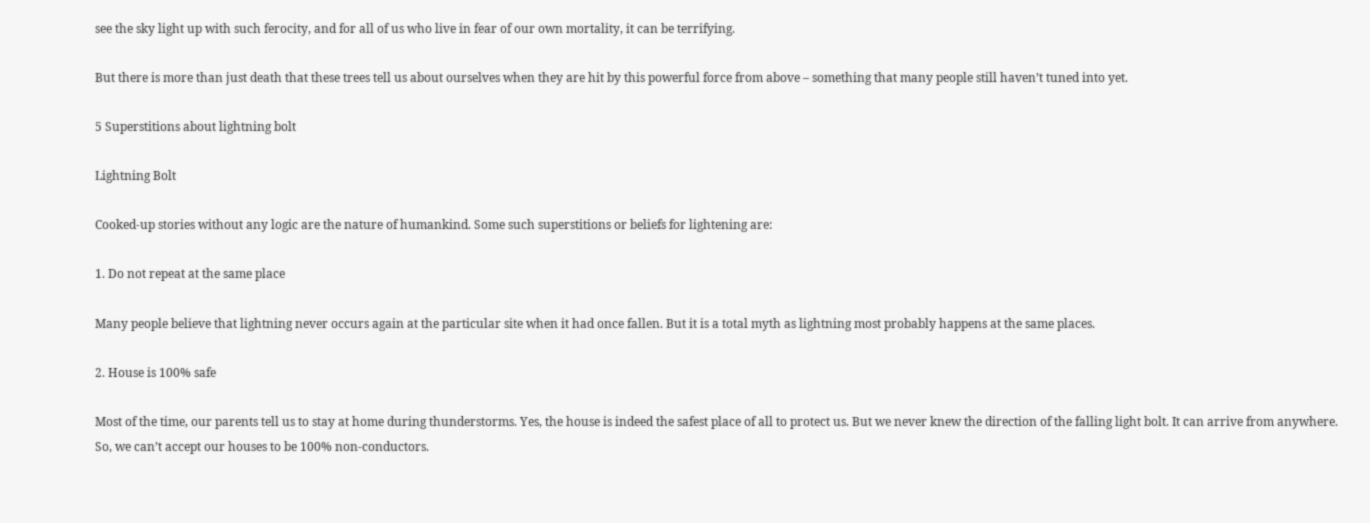see the sky light up with such ferocity, and for all of us who live in fear of our own mortality, it can be terrifying.

But there is more than just death that these trees tell us about ourselves when they are hit by this powerful force from above – something that many people still haven’t tuned into yet.

5 Superstitions about lightning bolt

Lightning Bolt

Cooked-up stories without any logic are the nature of humankind. Some such superstitions or beliefs for lightening are:

1. Do not repeat at the same place

Many people believe that lightning never occurs again at the particular site when it had once fallen. But it is a total myth as lightning most probably happens at the same places.

2. House is 100% safe

Most of the time, our parents tell us to stay at home during thunderstorms. Yes, the house is indeed the safest place of all to protect us. But we never knew the direction of the falling light bolt. It can arrive from anywhere. So, we can’t accept our houses to be 100% non-conductors.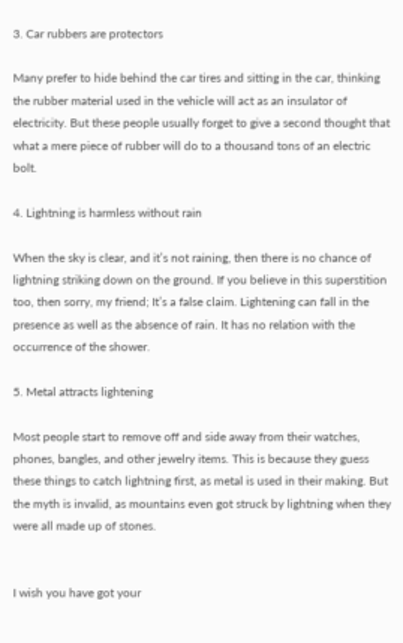3. Car rubbers are protectors

Many prefer to hide behind the car tires and sitting in the car, thinking the rubber material used in the vehicle will act as an insulator of electricity. But these people usually forget to give a second thought that what a mere piece of rubber will do to a thousand tons of an electric bolt.

4. Lightning is harmless without rain

When the sky is clear, and it’s not raining, then there is no chance of lightning striking down on the ground. If you believe in this superstition too, then sorry, my friend; It’s a false claim. Lightening can fall in the presence as well as the absence of rain. It has no relation with the occurrence of the shower.

5. Metal attracts lightening

Most people start to remove off and side away from their watches, phones, bangles, and other jewelry items. This is because they guess these things to catch lightning first, as metal is used in their making. But the myth is invalid, as mountains even got struck by lightning when they were all made up of stones.


I wish you have got your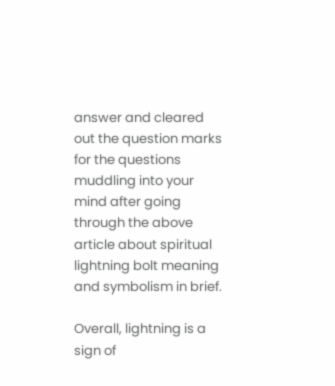answer and cleared out the question marks for the questions muddling into your mind after going through the above article about spiritual lightning bolt meaning and symbolism in brief.

Overall, lightning is a sign of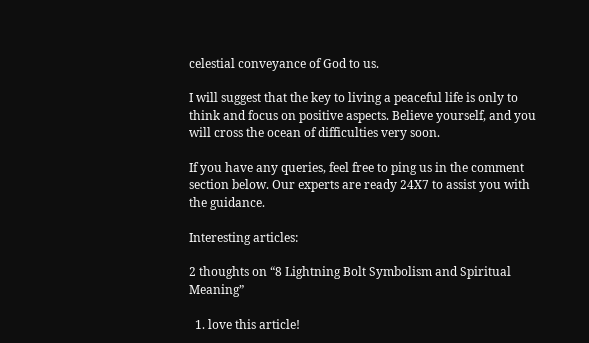celestial conveyance of God to us.

I will suggest that the key to living a peaceful life is only to think and focus on positive aspects. Believe yourself, and you will cross the ocean of difficulties very soon.

If you have any queries, feel free to ping us in the comment section below. Our experts are ready 24X7 to assist you with the guidance.

Interesting articles:

2 thoughts on “8 Lightning Bolt Symbolism and Spiritual Meaning”

  1. love this article!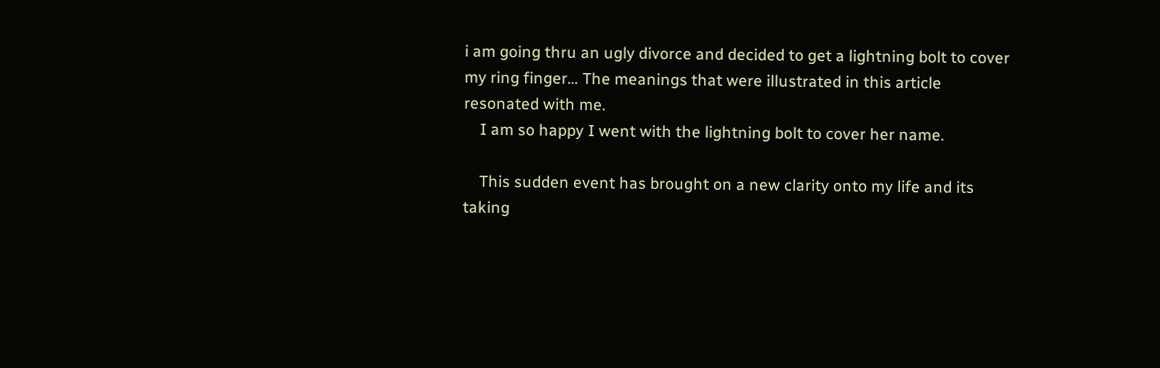i am going thru an ugly divorce and decided to get a lightning bolt to cover my ring finger… The meanings that were illustrated in this article resonated with me.
    I am so happy I went with the lightning bolt to cover her name.

    This sudden event has brought on a new clarity onto my life and its taking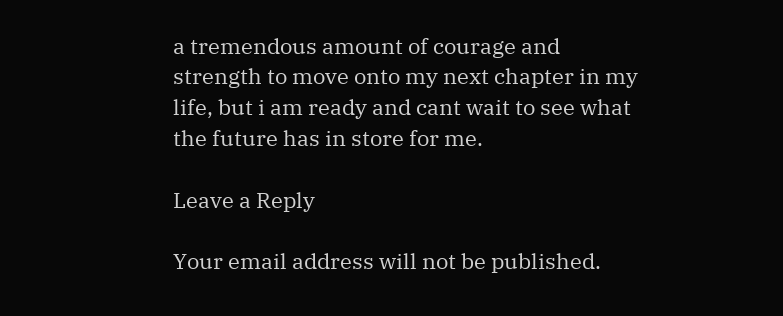a tremendous amount of courage and strength to move onto my next chapter in my life, but i am ready and cant wait to see what the future has in store for me.

Leave a Reply

Your email address will not be published.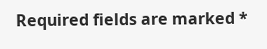Required fields are marked *